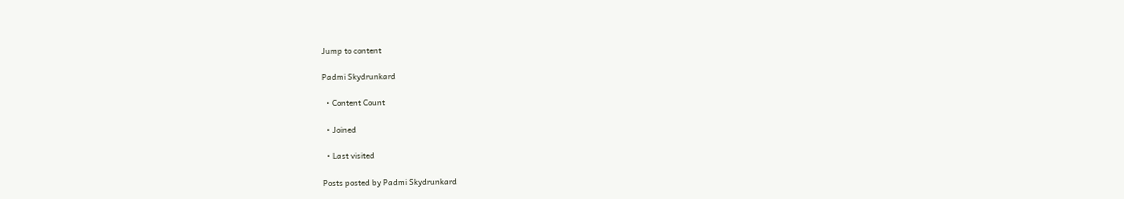Jump to content

Padmi Skydrunkard

  • Content Count

  • Joined

  • Last visited

Posts posted by Padmi Skydrunkard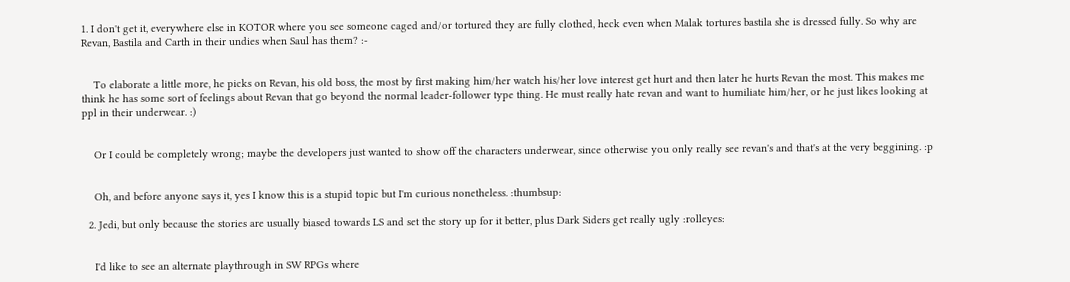1. I don't get it, everywhere else in KOTOR where you see someone caged and/or tortured they are fully clothed, heck even when Malak tortures bastila she is dressed fully. So why are Revan, Bastila and Carth in their undies when Saul has them? :-


    To elaborate a little more, he picks on Revan, his old boss, the most by first making him/her watch his/her love interest get hurt and then later he hurts Revan the most. This makes me think he has some sort of feelings about Revan that go beyond the normal leader-follower type thing. He must really hate revan and want to humiliate him/her, or he just likes looking at ppl in their underwear. :)


    Or I could be completely wrong; maybe the developers just wanted to show off the characters underwear, since otherwise you only really see revan's and that's at the very beggining. :p


    Oh, and before anyone says it, yes I know this is a stupid topic but I'm curious nonetheless. :thumbsup:

  2. Jedi, but only because the stories are usually biased towards LS and set the story up for it better, plus Dark Siders get really ugly :rolleyes:


    I'd like to see an alternate playthrough in SW RPGs where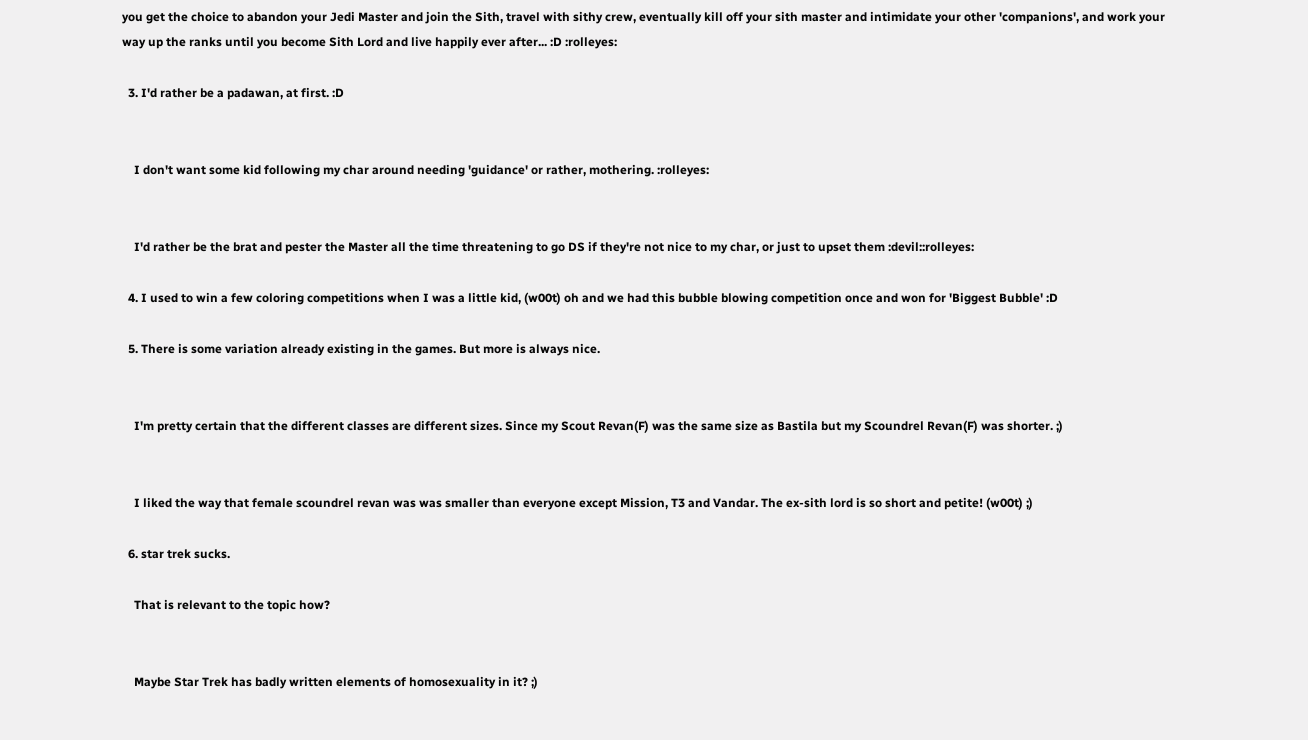you get the choice to abandon your Jedi Master and join the Sith, travel with sithy crew, eventually kill off your sith master and intimidate your other 'companions', and work your way up the ranks until you become Sith Lord and live happily ever after... :D :rolleyes:

  3. I'd rather be a padawan, at first. :D


    I don't want some kid following my char around needing 'guidance' or rather, mothering. :rolleyes:


    I'd rather be the brat and pester the Master all the time threatening to go DS if they're not nice to my char, or just to upset them :devil::rolleyes:

  4. I used to win a few coloring competitions when I was a little kid, (w00t) oh and we had this bubble blowing competition once and won for 'Biggest Bubble' :D

  5. There is some variation already existing in the games. But more is always nice.


    I'm pretty certain that the different classes are different sizes. Since my Scout Revan(F) was the same size as Bastila but my Scoundrel Revan(F) was shorter. ;)


    I liked the way that female scoundrel revan was was smaller than everyone except Mission, T3 and Vandar. The ex-sith lord is so short and petite! (w00t) ;)

  6. star trek sucks.

    That is relevant to the topic how?


    Maybe Star Trek has badly written elements of homosexuality in it? ;)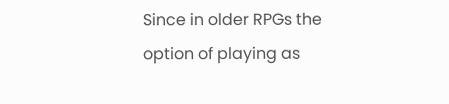Since in older RPGs the option of playing as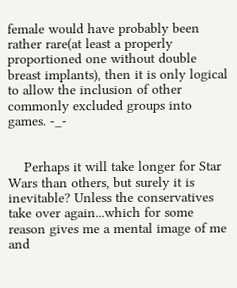female would have probably been rather rare(at least a properly proportioned one without double breast implants), then it is only logical to allow the inclusion of other commonly excluded groups into games. -_-


    Perhaps it will take longer for Star Wars than others, but surely it is inevitable? Unless the conservatives take over again...which for some reason gives me a mental image of me and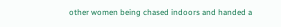other women being chased indoors and handed a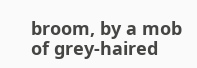broom, by a mob of grey-haired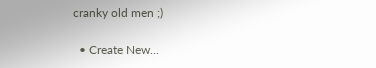cranky old men ;)

  • Create New...